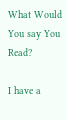What Would You say You Read?

I have a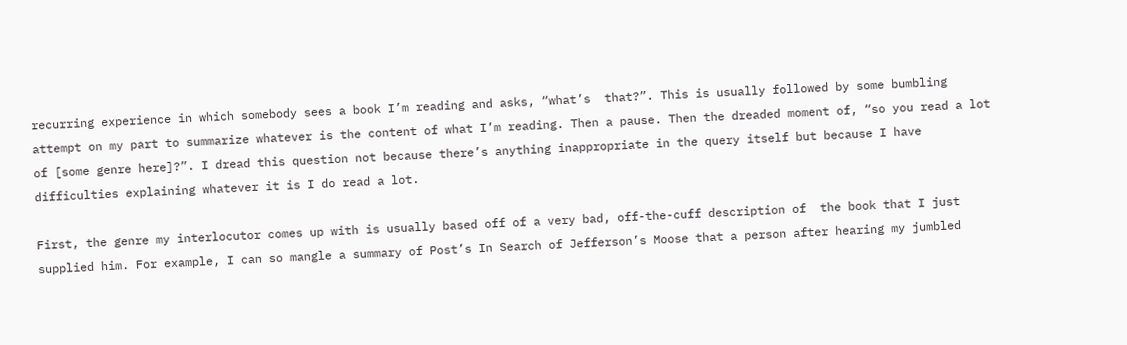recurring experience in which somebody sees a book I’m reading and asks, “what’s  that?”. This is usually followed by some bumbling attempt on my part to summarize whatever is the content of what I’m reading. Then a pause. Then the dreaded moment of, “so you read a lot of [some genre here]?”. I dread this question not because there’s anything inappropriate in the query itself but because I have difficulties explaining whatever it is I do read a lot.

First, the genre my interlocutor comes up with is usually based off of a very bad, off-the-cuff description of  the book that I just supplied him. For example, I can so mangle a summary of Post’s In Search of Jefferson’s Moose that a person after hearing my jumbled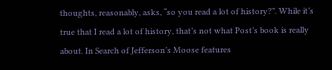thoughts, reasonably, asks, “so you read a lot of history?”. While it’s true that I read a lot of history, that’s not what Post’s book is really about. In Search of Jefferson’s Moose features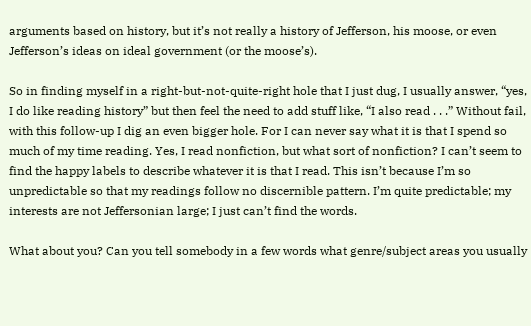arguments based on history, but it’s not really a history of Jefferson, his moose, or even Jefferson’s ideas on ideal government (or the moose’s).

So in finding myself in a right-but-not-quite-right hole that I just dug, I usually answer, “yes, I do like reading history” but then feel the need to add stuff like, “I also read . . .” Without fail, with this follow-up I dig an even bigger hole. For I can never say what it is that I spend so much of my time reading. Yes, I read nonfiction, but what sort of nonfiction? I can’t seem to find the happy labels to describe whatever it is that I read. This isn’t because I’m so unpredictable so that my readings follow no discernible pattern. I’m quite predictable; my interests are not Jeffersonian large; I just can’t find the words.

What about you? Can you tell somebody in a few words what genre/subject areas you usually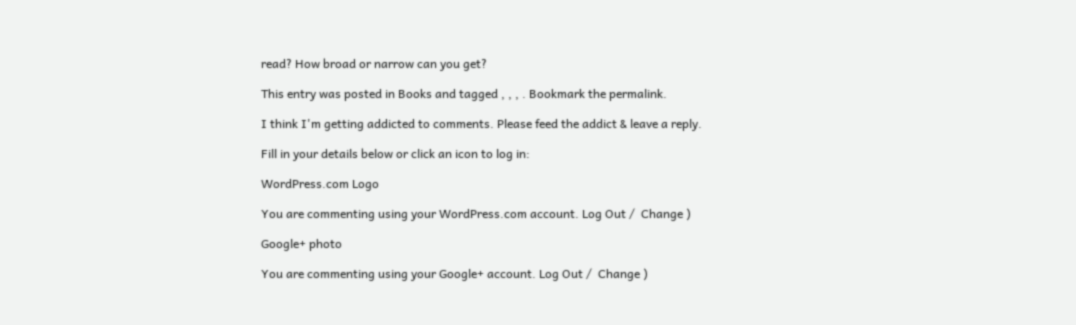read? How broad or narrow can you get?

This entry was posted in Books and tagged , , , . Bookmark the permalink.

I think I'm getting addicted to comments. Please feed the addict & leave a reply.

Fill in your details below or click an icon to log in:

WordPress.com Logo

You are commenting using your WordPress.com account. Log Out /  Change )

Google+ photo

You are commenting using your Google+ account. Log Out /  Change )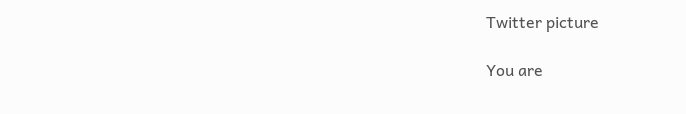Twitter picture

You are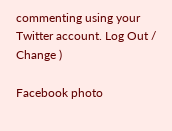commenting using your Twitter account. Log Out /  Change )

Facebook photo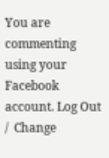You are commenting using your Facebook account. Log Out /  Change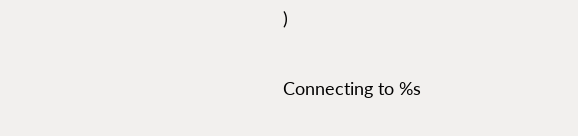)


Connecting to %s